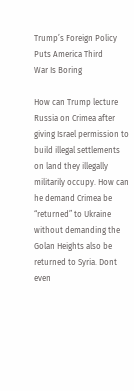Trump’s Foreign Policy Puts America Third
War Is Boring

How can Trump lecture Russia on Crimea after giving Israel permission to build illegal settlements on land they illegally militarily occupy. How can he demand Crimea be “returned” to Ukraine without demanding the Golan Heights also be returned to Syria. Dont even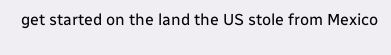get started on the land the US stole from Mexico